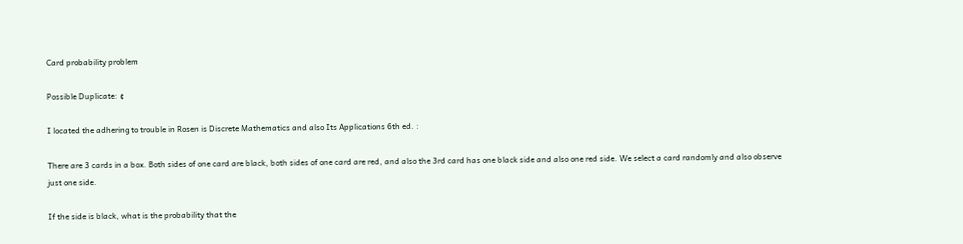Card probability problem

Possible Duplicate: ¢

I located the adhering to trouble in Rosen is Discrete Mathematics and also Its Applications 6th ed. :

There are 3 cards in a box. Both sides of one card are black, both sides of one card are red, and also the 3rd card has one black side and also one red side. We select a card randomly and also observe just one side.

If the side is black, what is the probability that the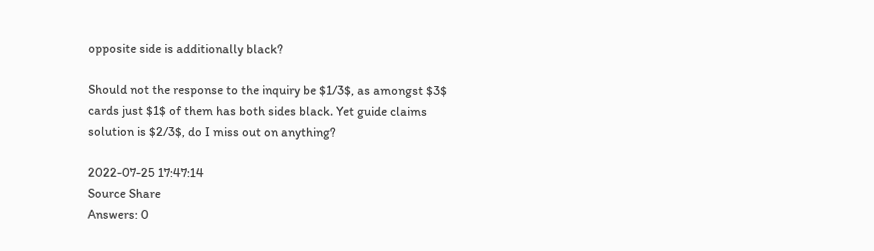opposite side is additionally black?

Should not the response to the inquiry be $1/3$, as amongst $3$ cards just $1$ of them has both sides black. Yet guide claims solution is $2/3$, do I miss out on anything?

2022-07-25 17:47:14
Source Share
Answers: 0